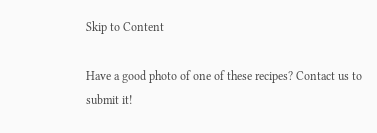Skip to Content

Have a good photo of one of these recipes? Contact us to submit it!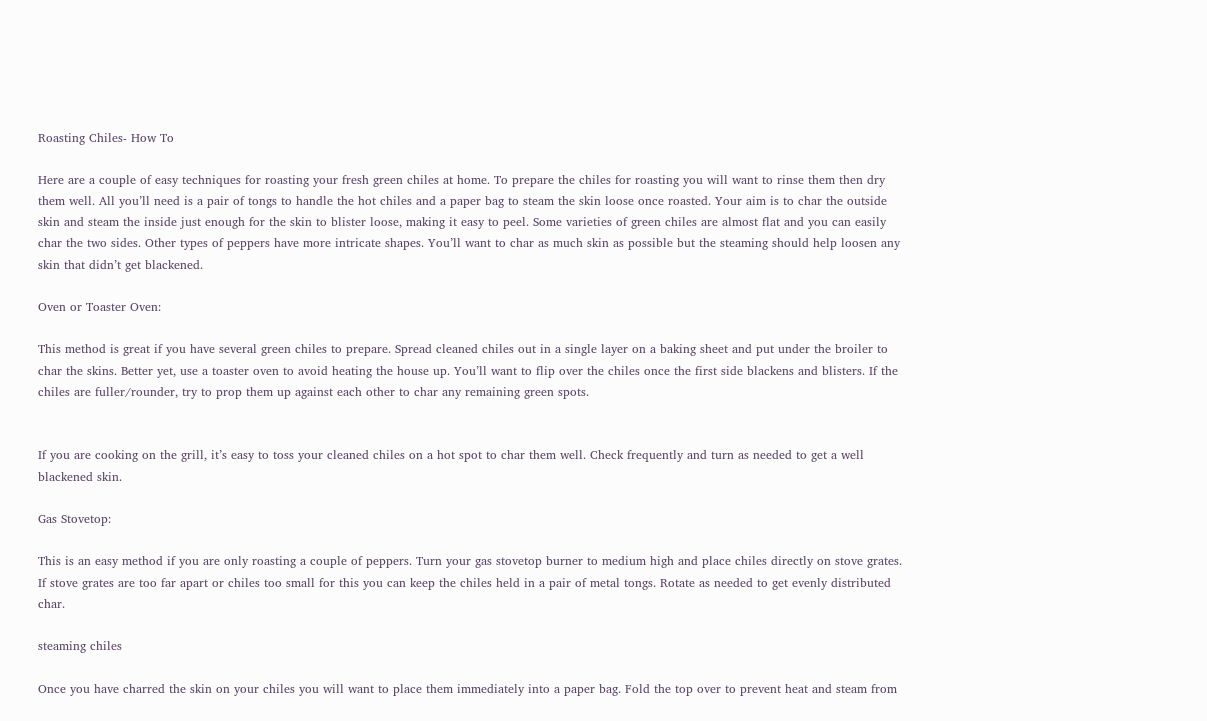Roasting Chiles- How To

Here are a couple of easy techniques for roasting your fresh green chiles at home. To prepare the chiles for roasting you will want to rinse them then dry them well. All you’ll need is a pair of tongs to handle the hot chiles and a paper bag to steam the skin loose once roasted. Your aim is to char the outside skin and steam the inside just enough for the skin to blister loose, making it easy to peel. Some varieties of green chiles are almost flat and you can easily char the two sides. Other types of peppers have more intricate shapes. You’ll want to char as much skin as possible but the steaming should help loosen any skin that didn’t get blackened.

Oven or Toaster Oven:

This method is great if you have several green chiles to prepare. Spread cleaned chiles out in a single layer on a baking sheet and put under the broiler to char the skins. Better yet, use a toaster oven to avoid heating the house up. You’ll want to flip over the chiles once the first side blackens and blisters. If the chiles are fuller/rounder, try to prop them up against each other to char any remaining green spots.


If you are cooking on the grill, it’s easy to toss your cleaned chiles on a hot spot to char them well. Check frequently and turn as needed to get a well blackened skin.

Gas Stovetop:

This is an easy method if you are only roasting a couple of peppers. Turn your gas stovetop burner to medium high and place chiles directly on stove grates. If stove grates are too far apart or chiles too small for this you can keep the chiles held in a pair of metal tongs. Rotate as needed to get evenly distributed char.

steaming chiles

Once you have charred the skin on your chiles you will want to place them immediately into a paper bag. Fold the top over to prevent heat and steam from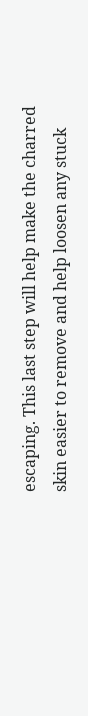escaping. This last step will help make the charred skin easier to remove and help loosen any stuck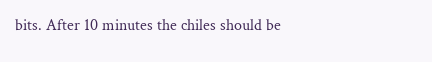bits. After 10 minutes the chiles should be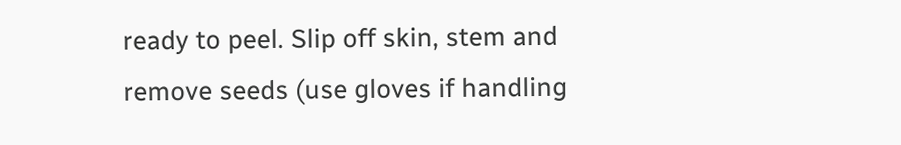ready to peel. Slip off skin, stem and remove seeds (use gloves if handling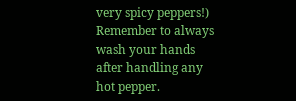very spicy peppers!) Remember to always wash your hands after handling any hot pepper.